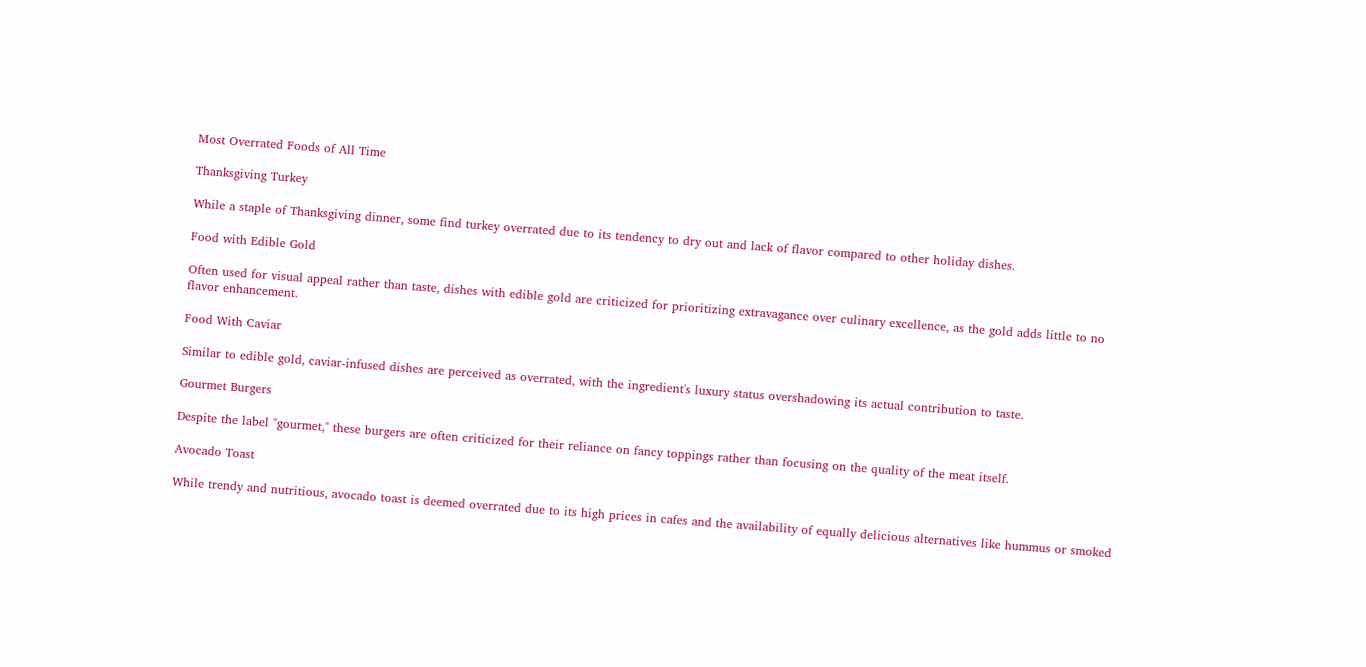Most Overrated Foods of All Time

Thanksgiving Turkey

While a staple of Thanksgiving dinner, some find turkey overrated due to its tendency to dry out and lack of flavor compared to other holiday dishes.

Food with Edible Gold

Often used for visual appeal rather than taste, dishes with edible gold are criticized for prioritizing extravagance over culinary excellence, as the gold adds little to no flavor enhancement.

Food With Caviar

Similar to edible gold, caviar-infused dishes are perceived as overrated, with the ingredient's luxury status overshadowing its actual contribution to taste.

Gourmet Burgers

Despite the label "gourmet," these burgers are often criticized for their reliance on fancy toppings rather than focusing on the quality of the meat itself.

Avocado Toast

While trendy and nutritious, avocado toast is deemed overrated due to its high prices in cafes and the availability of equally delicious alternatives like hummus or smoked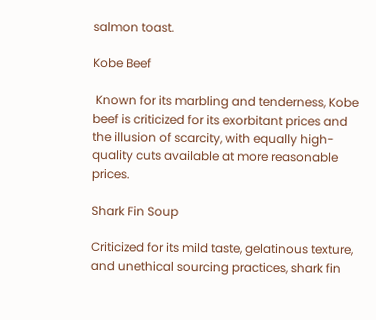salmon toast.

Kobe Beef

 Known for its marbling and tenderness, Kobe beef is criticized for its exorbitant prices and the illusion of scarcity, with equally high-quality cuts available at more reasonable prices.

Shark Fin Soup

Criticized for its mild taste, gelatinous texture, and unethical sourcing practices, shark fin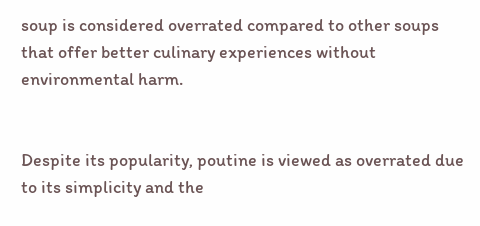soup is considered overrated compared to other soups that offer better culinary experiences without environmental harm.


Despite its popularity, poutine is viewed as overrated due to its simplicity and the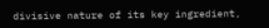divisive nature of its key ingredient,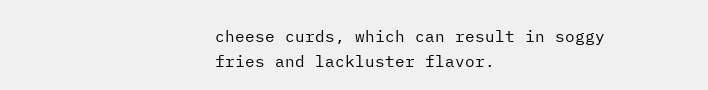cheese curds, which can result in soggy fries and lackluster flavor.